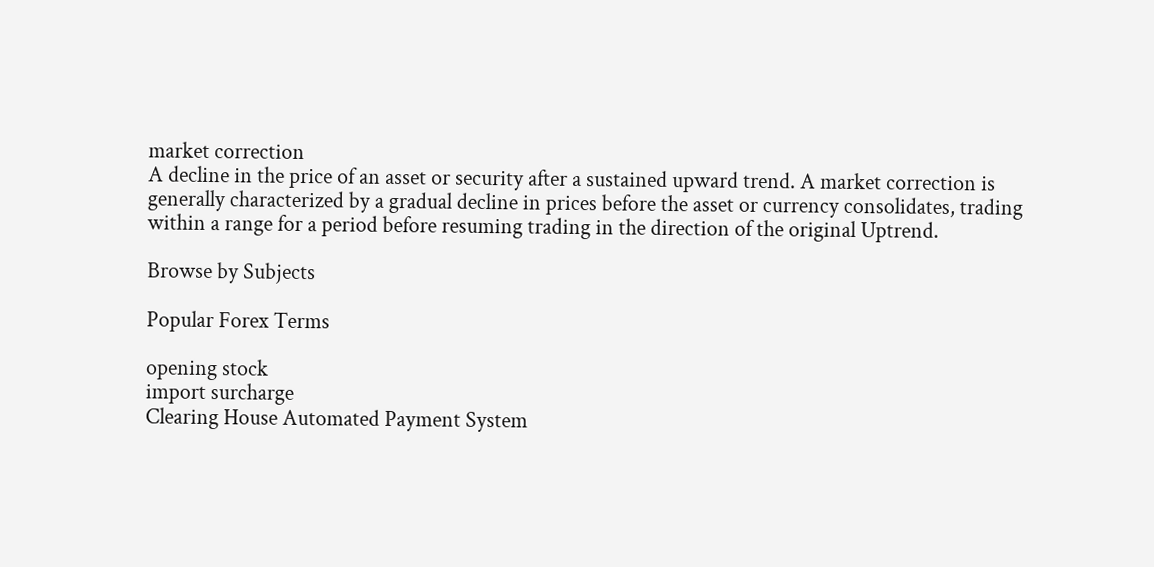market correction
A decline in the price of an asset or security after a sustained upward trend. A market correction is generally characterized by a gradual decline in prices before the asset or currency consolidates, trading within a range for a period before resuming trading in the direction of the original Uptrend.

Browse by Subjects

Popular Forex Terms

opening stock
import surcharge
Clearing House Automated Payment System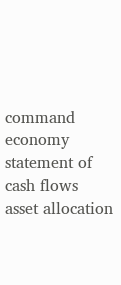command economy
statement of cash flows
asset allocation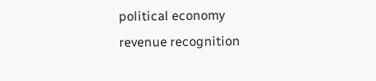political economy
revenue recognition